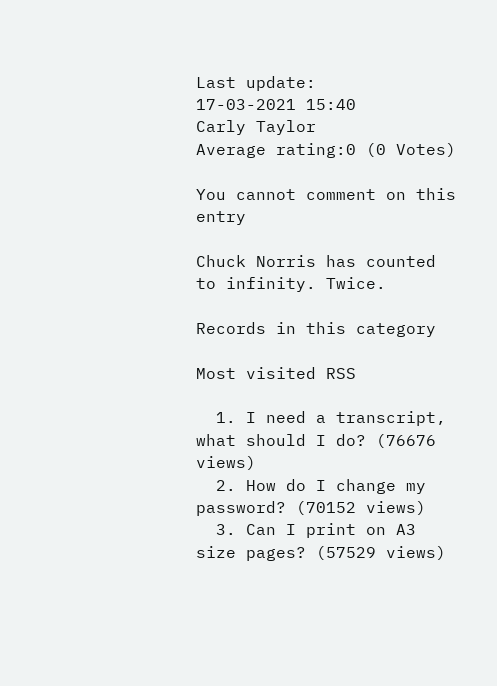Last update:
17-03-2021 15:40
Carly Taylor
Average rating:0 (0 Votes)

You cannot comment on this entry

Chuck Norris has counted to infinity. Twice.

Records in this category

Most visited RSS

  1. I need a transcript, what should I do? (76676 views)
  2. How do I change my password? (70152 views)
  3. Can I print on A3 size pages? (57529 views)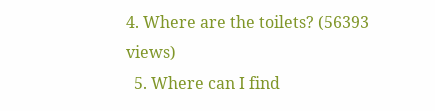4. Where are the toilets? (56393 views)
  5. Where can I find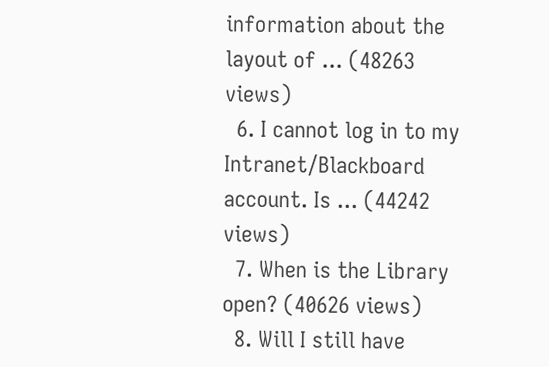information about the layout of ... (48263 views)
  6. I cannot log in to my Intranet/Blackboard account. Is ... (44242 views)
  7. When is the Library open? (40626 views)
  8. Will I still have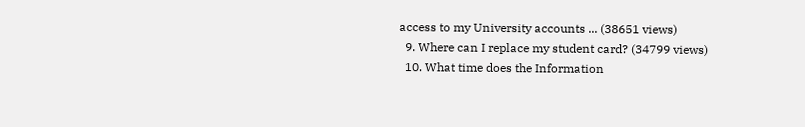access to my University accounts ... (38651 views)
  9. Where can I replace my student card? (34799 views)
  10. What time does the Information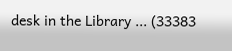desk in the Library ... (33383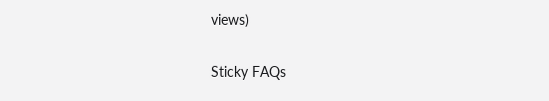views)


Sticky FAQs